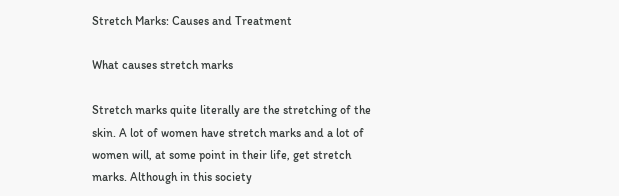Stretch Marks: Causes and Treatment

What causes stretch marks

Stretch marks quite literally are the stretching of the skin. A lot of women have stretch marks and a lot of women will, at some point in their life, get stretch marks. Although in this society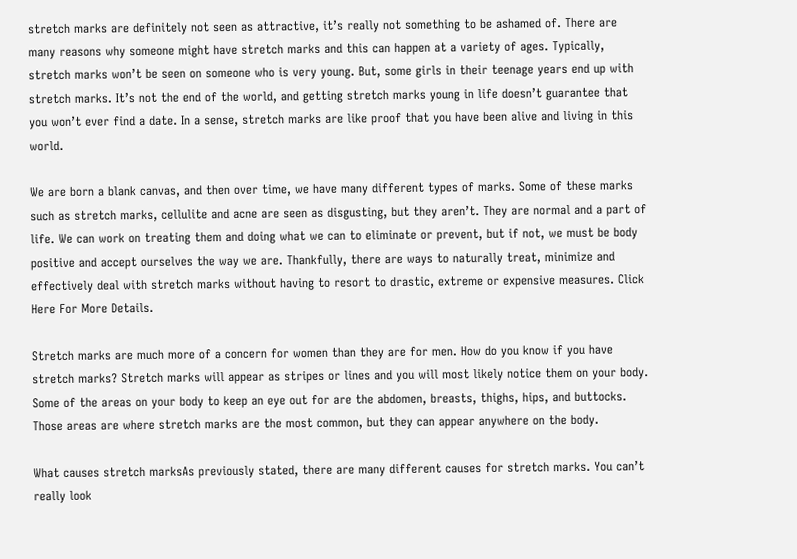stretch marks are definitely not seen as attractive, it’s really not something to be ashamed of. There are many reasons why someone might have stretch marks and this can happen at a variety of ages. Typically, stretch marks won’t be seen on someone who is very young. But, some girls in their teenage years end up with stretch marks. It’s not the end of the world, and getting stretch marks young in life doesn’t guarantee that you won’t ever find a date. In a sense, stretch marks are like proof that you have been alive and living in this world.

We are born a blank canvas, and then over time, we have many different types of marks. Some of these marks such as stretch marks, cellulite and acne are seen as disgusting, but they aren’t. They are normal and a part of life. We can work on treating them and doing what we can to eliminate or prevent, but if not, we must be body positive and accept ourselves the way we are. Thankfully, there are ways to naturally treat, minimize and effectively deal with stretch marks without having to resort to drastic, extreme or expensive measures. Click Here For More Details.

Stretch marks are much more of a concern for women than they are for men. How do you know if you have stretch marks? Stretch marks will appear as stripes or lines and you will most likely notice them on your body. Some of the areas on your body to keep an eye out for are the abdomen, breasts, thighs, hips, and buttocks. Those areas are where stretch marks are the most common, but they can appear anywhere on the body.

What causes stretch marksAs previously stated, there are many different causes for stretch marks. You can’t really look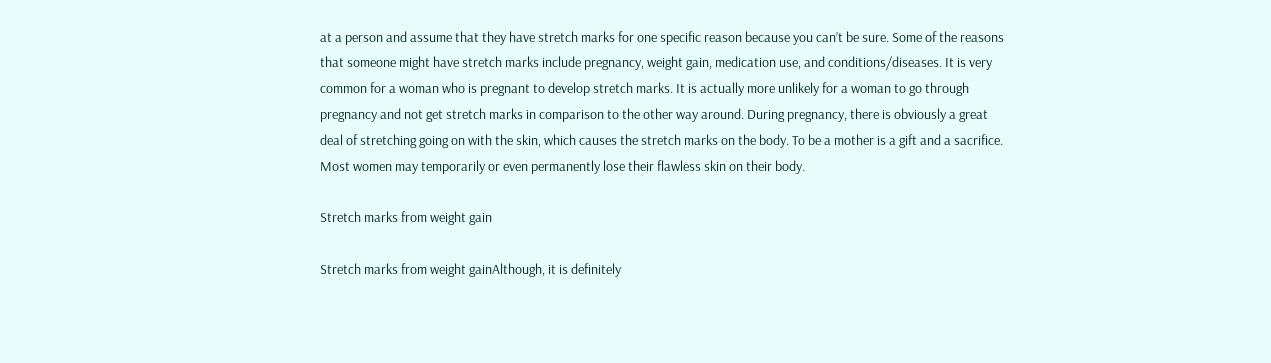at a person and assume that they have stretch marks for one specific reason because you can’t be sure. Some of the reasons that someone might have stretch marks include pregnancy, weight gain, medication use, and conditions/diseases. It is very common for a woman who is pregnant to develop stretch marks. It is actually more unlikely for a woman to go through pregnancy and not get stretch marks in comparison to the other way around. During pregnancy, there is obviously a great deal of stretching going on with the skin, which causes the stretch marks on the body. To be a mother is a gift and a sacrifice. Most women may temporarily or even permanently lose their flawless skin on their body.

Stretch marks from weight gain

Stretch marks from weight gainAlthough, it is definitely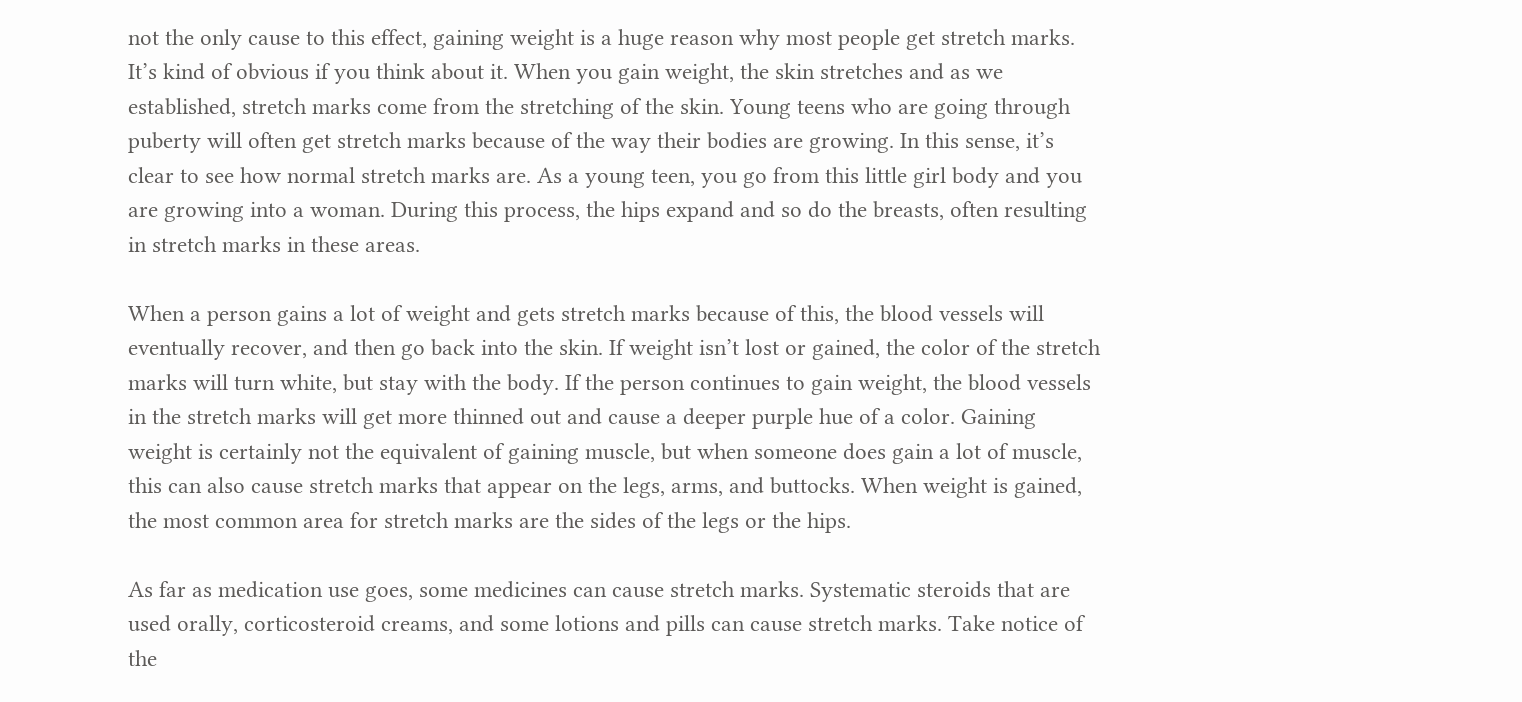not the only cause to this effect, gaining weight is a huge reason why most people get stretch marks. It’s kind of obvious if you think about it. When you gain weight, the skin stretches and as we established, stretch marks come from the stretching of the skin. Young teens who are going through puberty will often get stretch marks because of the way their bodies are growing. In this sense, it’s clear to see how normal stretch marks are. As a young teen, you go from this little girl body and you are growing into a woman. During this process, the hips expand and so do the breasts, often resulting in stretch marks in these areas.

When a person gains a lot of weight and gets stretch marks because of this, the blood vessels will eventually recover, and then go back into the skin. If weight isn’t lost or gained, the color of the stretch marks will turn white, but stay with the body. If the person continues to gain weight, the blood vessels in the stretch marks will get more thinned out and cause a deeper purple hue of a color. Gaining weight is certainly not the equivalent of gaining muscle, but when someone does gain a lot of muscle, this can also cause stretch marks that appear on the legs, arms, and buttocks. When weight is gained, the most common area for stretch marks are the sides of the legs or the hips.

As far as medication use goes, some medicines can cause stretch marks. Systematic steroids that are used orally, corticosteroid creams, and some lotions and pills can cause stretch marks. Take notice of the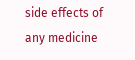side effects of any medicine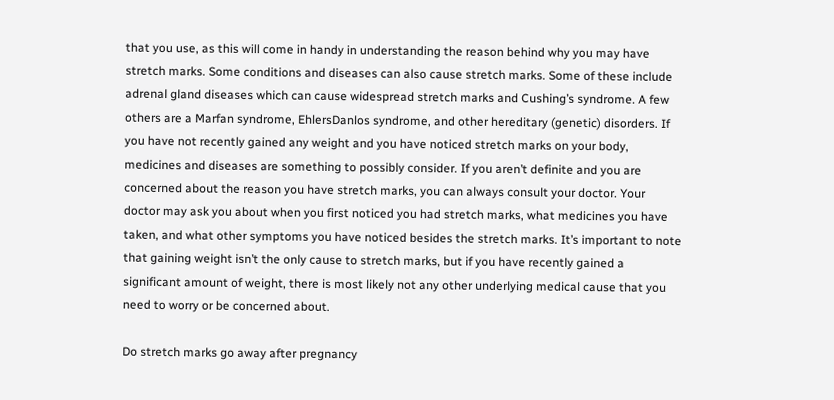that you use, as this will come in handy in understanding the reason behind why you may have stretch marks. Some conditions and diseases can also cause stretch marks. Some of these include adrenal gland diseases which can cause widespread stretch marks and Cushing’s syndrome. A few others are a Marfan syndrome, EhlersDanlos syndrome, and other hereditary (genetic) disorders. If you have not recently gained any weight and you have noticed stretch marks on your body, medicines and diseases are something to possibly consider. If you aren’t definite and you are concerned about the reason you have stretch marks, you can always consult your doctor. Your doctor may ask you about when you first noticed you had stretch marks, what medicines you have taken, and what other symptoms you have noticed besides the stretch marks. It’s important to note that gaining weight isn’t the only cause to stretch marks, but if you have recently gained a significant amount of weight, there is most likely not any other underlying medical cause that you need to worry or be concerned about.

Do stretch marks go away after pregnancy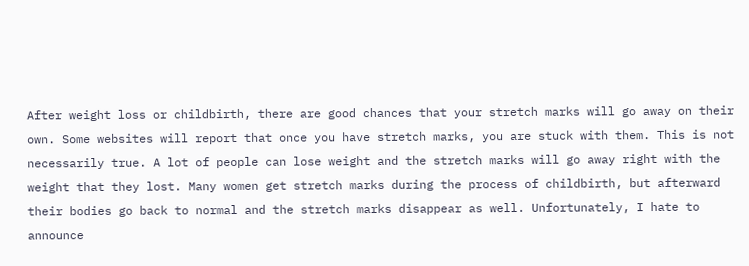After weight loss or childbirth, there are good chances that your stretch marks will go away on their own. Some websites will report that once you have stretch marks, you are stuck with them. This is not necessarily true. A lot of people can lose weight and the stretch marks will go away right with the weight that they lost. Many women get stretch marks during the process of childbirth, but afterward their bodies go back to normal and the stretch marks disappear as well. Unfortunately, I hate to announce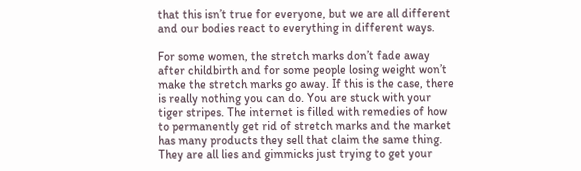that this isn’t true for everyone, but we are all different and our bodies react to everything in different ways.

For some women, the stretch marks don’t fade away after childbirth and for some people losing weight won’t make the stretch marks go away. If this is the case, there is really nothing you can do. You are stuck with your tiger stripes. The internet is filled with remedies of how to permanently get rid of stretch marks and the market has many products they sell that claim the same thing. They are all lies and gimmicks just trying to get your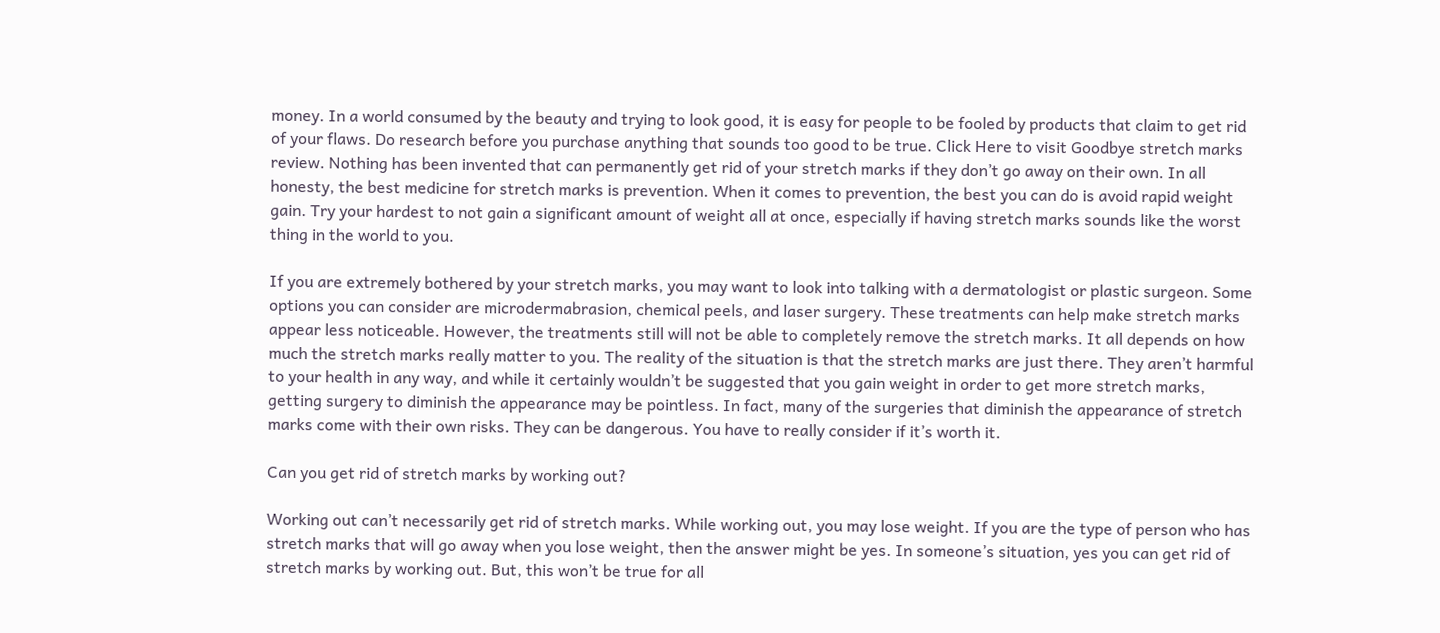money. In a world consumed by the beauty and trying to look good, it is easy for people to be fooled by products that claim to get rid of your flaws. Do research before you purchase anything that sounds too good to be true. Click Here to visit Goodbye stretch marks review. Nothing has been invented that can permanently get rid of your stretch marks if they don’t go away on their own. In all honesty, the best medicine for stretch marks is prevention. When it comes to prevention, the best you can do is avoid rapid weight gain. Try your hardest to not gain a significant amount of weight all at once, especially if having stretch marks sounds like the worst thing in the world to you.

If you are extremely bothered by your stretch marks, you may want to look into talking with a dermatologist or plastic surgeon. Some options you can consider are microdermabrasion, chemical peels, and laser surgery. These treatments can help make stretch marks appear less noticeable. However, the treatments still will not be able to completely remove the stretch marks. It all depends on how much the stretch marks really matter to you. The reality of the situation is that the stretch marks are just there. They aren’t harmful to your health in any way, and while it certainly wouldn’t be suggested that you gain weight in order to get more stretch marks, getting surgery to diminish the appearance may be pointless. In fact, many of the surgeries that diminish the appearance of stretch marks come with their own risks. They can be dangerous. You have to really consider if it’s worth it.

Can you get rid of stretch marks by working out?

Working out can’t necessarily get rid of stretch marks. While working out, you may lose weight. If you are the type of person who has stretch marks that will go away when you lose weight, then the answer might be yes. In someone’s situation, yes you can get rid of stretch marks by working out. But, this won’t be true for all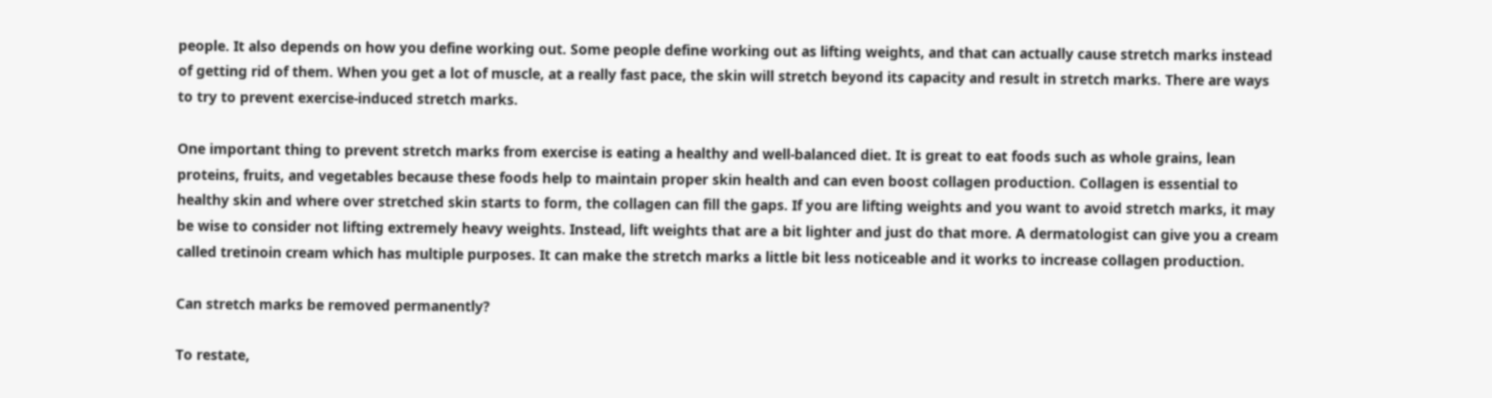people. It also depends on how you define working out. Some people define working out as lifting weights, and that can actually cause stretch marks instead of getting rid of them. When you get a lot of muscle, at a really fast pace, the skin will stretch beyond its capacity and result in stretch marks. There are ways to try to prevent exercise-induced stretch marks.

One important thing to prevent stretch marks from exercise is eating a healthy and well-balanced diet. It is great to eat foods such as whole grains, lean proteins, fruits, and vegetables because these foods help to maintain proper skin health and can even boost collagen production. Collagen is essential to healthy skin and where over stretched skin starts to form, the collagen can fill the gaps. If you are lifting weights and you want to avoid stretch marks, it may be wise to consider not lifting extremely heavy weights. Instead, lift weights that are a bit lighter and just do that more. A dermatologist can give you a cream called tretinoin cream which has multiple purposes. It can make the stretch marks a little bit less noticeable and it works to increase collagen production.

Can stretch marks be removed permanently?

To restate,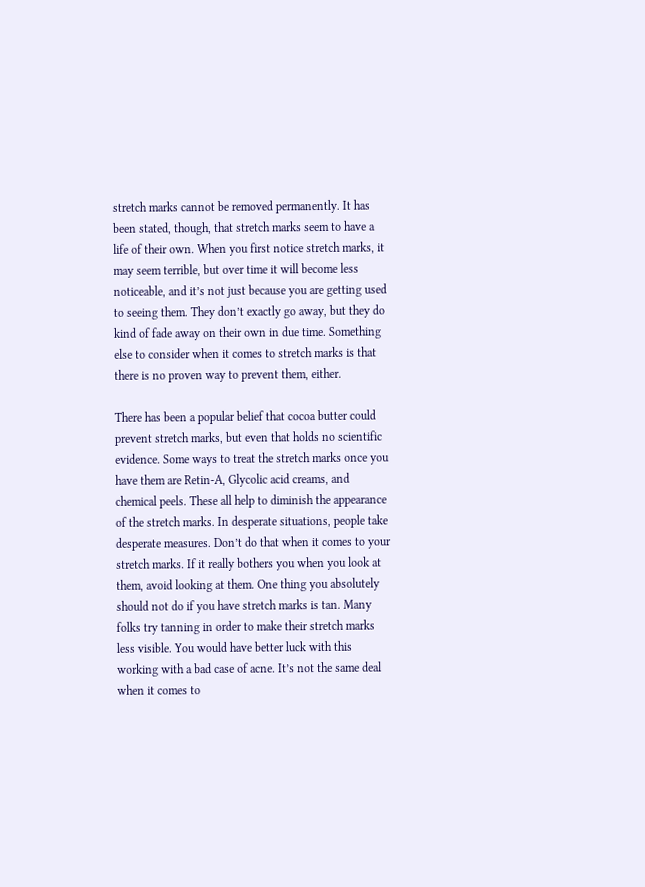stretch marks cannot be removed permanently. It has been stated, though, that stretch marks seem to have a life of their own. When you first notice stretch marks, it may seem terrible, but over time it will become less noticeable, and it’s not just because you are getting used to seeing them. They don’t exactly go away, but they do kind of fade away on their own in due time. Something else to consider when it comes to stretch marks is that there is no proven way to prevent them, either.

There has been a popular belief that cocoa butter could prevent stretch marks, but even that holds no scientific evidence. Some ways to treat the stretch marks once you have them are Retin-A, Glycolic acid creams, and chemical peels. These all help to diminish the appearance of the stretch marks. In desperate situations, people take desperate measures. Don’t do that when it comes to your stretch marks. If it really bothers you when you look at them, avoid looking at them. One thing you absolutely should not do if you have stretch marks is tan. Many folks try tanning in order to make their stretch marks less visible. You would have better luck with this working with a bad case of acne. It’s not the same deal when it comes to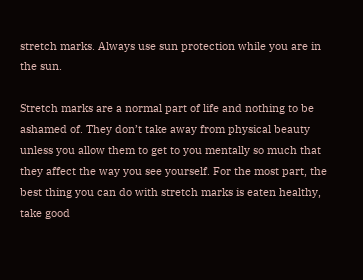stretch marks. Always use sun protection while you are in the sun.

Stretch marks are a normal part of life and nothing to be ashamed of. They don’t take away from physical beauty unless you allow them to get to you mentally so much that they affect the way you see yourself. For the most part, the best thing you can do with stretch marks is eaten healthy, take good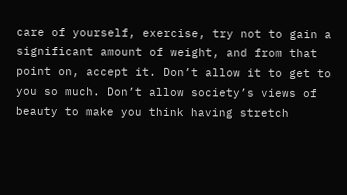care of yourself, exercise, try not to gain a significant amount of weight, and from that point on, accept it. Don’t allow it to get to you so much. Don’t allow society’s views of beauty to make you think having stretch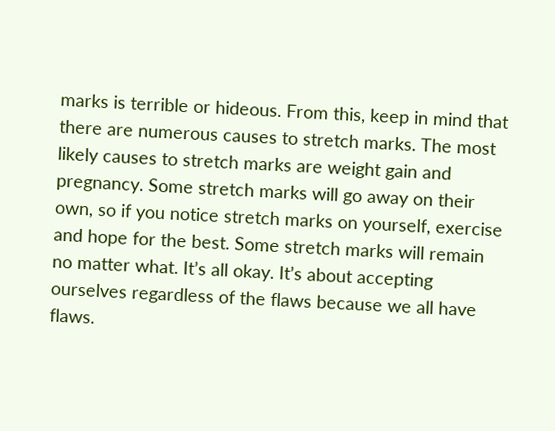marks is terrible or hideous. From this, keep in mind that there are numerous causes to stretch marks. The most likely causes to stretch marks are weight gain and pregnancy. Some stretch marks will go away on their own, so if you notice stretch marks on yourself, exercise and hope for the best. Some stretch marks will remain no matter what. It’s all okay. It’s about accepting ourselves regardless of the flaws because we all have flaws.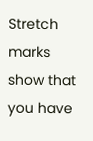Stretch marks show that you have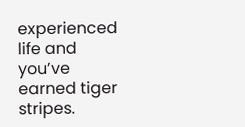experienced life and you’ve earned tiger stripes.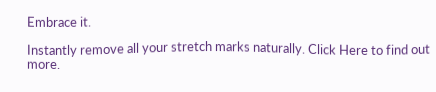Embrace it.

Instantly remove all your stretch marks naturally. Click Here to find out more.